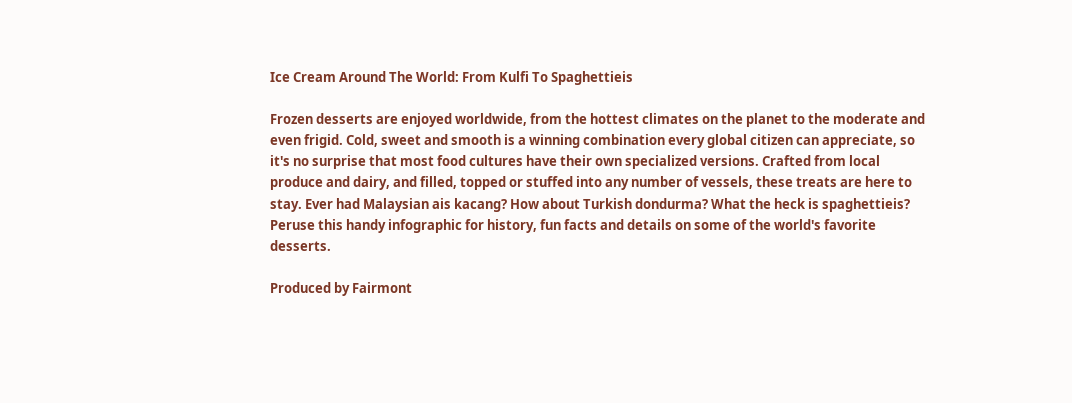Ice Cream Around The World: From Kulfi To Spaghettieis

Frozen desserts are enjoyed worldwide, from the hottest climates on the planet to the moderate and even frigid. Cold, sweet and smooth is a winning combination every global citizen can appreciate, so it's no surprise that most food cultures have their own specialized versions. Crafted from local produce and dairy, and filled, topped or stuffed into any number of vessels, these treats are here to stay. Ever had Malaysian ais kacang? How about Turkish dondurma? What the heck is spaghettieis? Peruse this handy infographic for history, fun facts and details on some of the world's favorite desserts.

Produced by Fairmont